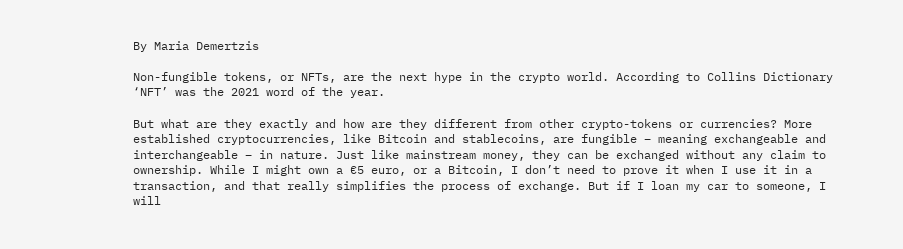By Maria Demertzis

Non-fungible tokens, or NFTs, are the next hype in the crypto world. According to Collins Dictionary ‘NFT’ was the 2021 word of the year.

But what are they exactly and how are they different from other crypto-tokens or currencies? More established cryptocurrencies, like Bitcoin and stablecoins, are fungible – meaning exchangeable and interchangeable – in nature. Just like mainstream money, they can be exchanged without any claim to ownership. While I might own a €5 euro, or a Bitcoin, I don’t need to prove it when I use it in a transaction, and that really simplifies the process of exchange. But if I loan my car to someone, I will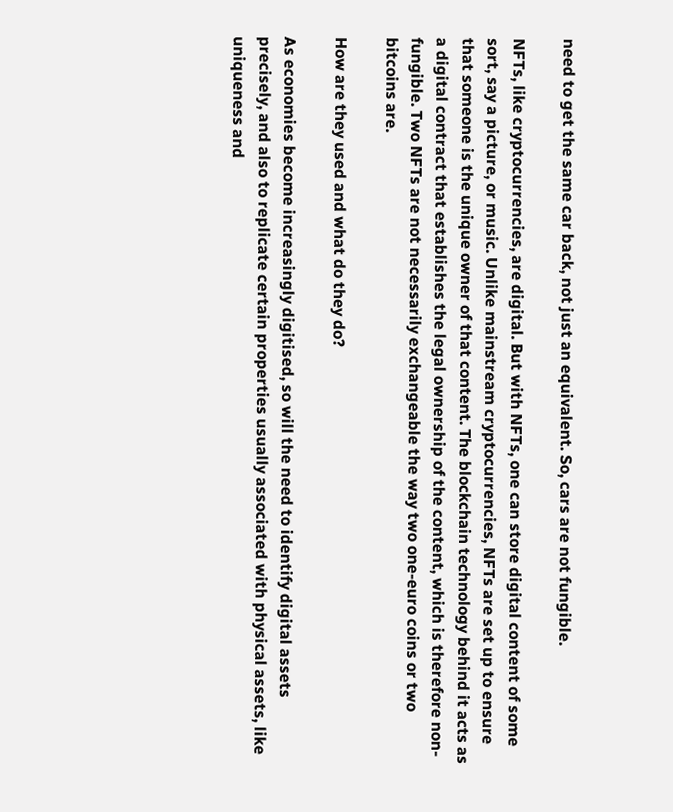need to get the same car back, not just an equivalent. So, cars are not fungible.

NFTs, like cryptocurrencies, are digital. But with NFTs, one can store digital content of some sort, say a picture, or music. Unlike mainstream cryptocurrencies, NFTs are set up to ensure that someone is the unique owner of that content. The blockchain technology behind it acts as a digital contract that establishes the legal ownership of the content, which is therefore non-fungible. Two NFTs are not necessarily exchangeable the way two one-euro coins or two bitcoins are.

How are they used and what do they do?

As economies become increasingly digitised, so will the need to identify digital assets precisely, and also to replicate certain properties usually associated with physical assets, like uniqueness and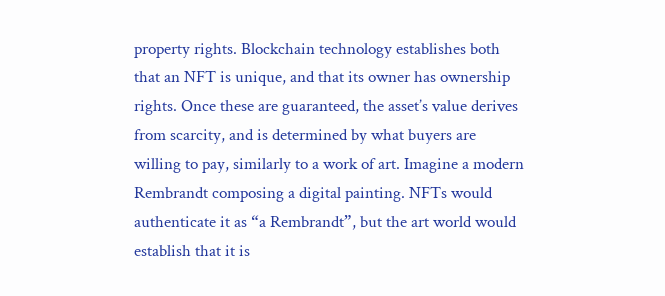property rights. Blockchain technology establishes both that an NFT is unique, and that its owner has ownership rights. Once these are guaranteed, the asset’s value derives from scarcity, and is determined by what buyers are willing to pay, similarly to a work of art. Imagine a modern Rembrandt composing a digital painting. NFTs would authenticate it as “a Rembrandt”, but the art world would establish that it is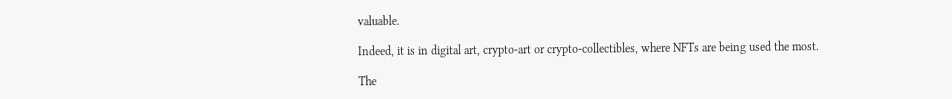valuable.

Indeed, it is in digital art, crypto-art or crypto-collectibles, where NFTs are being used the most.

The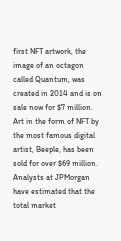first NFT artwork, the image of an octagon called Quantum, was created in 2014 and is on sale now for $7 million. Art in the form of NFT by the most famous digital artist, Beeple, has been sold for over $69 million. Analysts at JPMorgan have estimated that the total market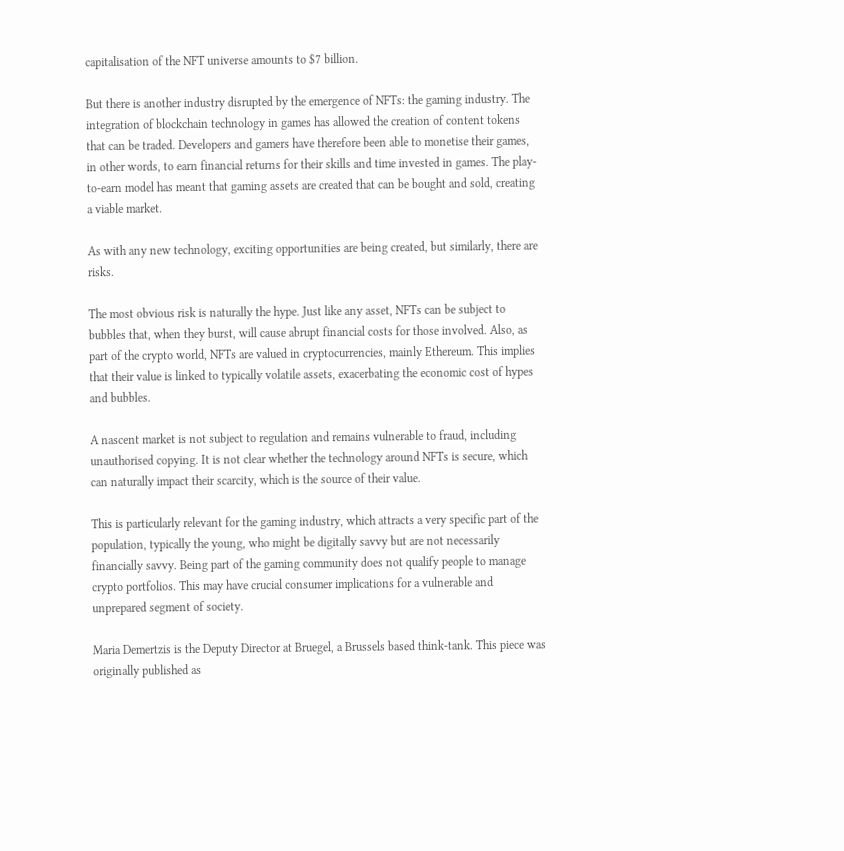capitalisation of the NFT universe amounts to $7 billion.

But there is another industry disrupted by the emergence of NFTs: the gaming industry. The integration of blockchain technology in games has allowed the creation of content tokens that can be traded. Developers and gamers have therefore been able to monetise their games, in other words, to earn financial returns for their skills and time invested in games. The play-to-earn model has meant that gaming assets are created that can be bought and sold, creating a viable market.

As with any new technology, exciting opportunities are being created, but similarly, there are risks.

The most obvious risk is naturally the hype. Just like any asset, NFTs can be subject to bubbles that, when they burst, will cause abrupt financial costs for those involved. Also, as part of the crypto world, NFTs are valued in cryptocurrencies, mainly Ethereum. This implies that their value is linked to typically volatile assets, exacerbating the economic cost of hypes and bubbles.

A nascent market is not subject to regulation and remains vulnerable to fraud, including unauthorised copying. It is not clear whether the technology around NFTs is secure, which can naturally impact their scarcity, which is the source of their value.

This is particularly relevant for the gaming industry, which attracts a very specific part of the population, typically the young, who might be digitally savvy but are not necessarily financially savvy. Being part of the gaming community does not qualify people to manage crypto portfolios. This may have crucial consumer implications for a vulnerable and unprepared segment of society.

Maria Demertzis is the Deputy Director at Bruegel, a Brussels based think-tank. This piece was originally published as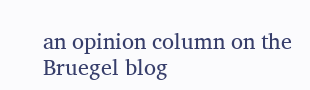an opinion column on the Bruegel blog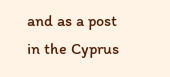and as a post in the Cyprus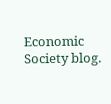Economic Society blog.